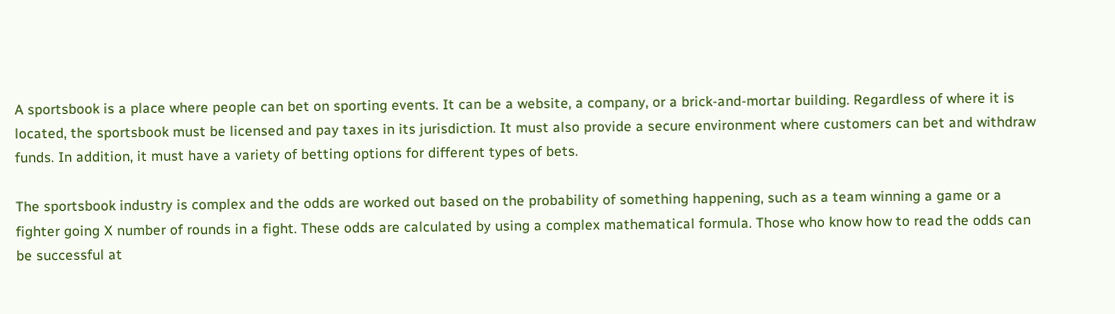A sportsbook is a place where people can bet on sporting events. It can be a website, a company, or a brick-and-mortar building. Regardless of where it is located, the sportsbook must be licensed and pay taxes in its jurisdiction. It must also provide a secure environment where customers can bet and withdraw funds. In addition, it must have a variety of betting options for different types of bets.

The sportsbook industry is complex and the odds are worked out based on the probability of something happening, such as a team winning a game or a fighter going X number of rounds in a fight. These odds are calculated by using a complex mathematical formula. Those who know how to read the odds can be successful at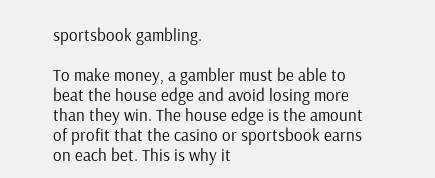sportsbook gambling.

To make money, a gambler must be able to beat the house edge and avoid losing more than they win. The house edge is the amount of profit that the casino or sportsbook earns on each bet. This is why it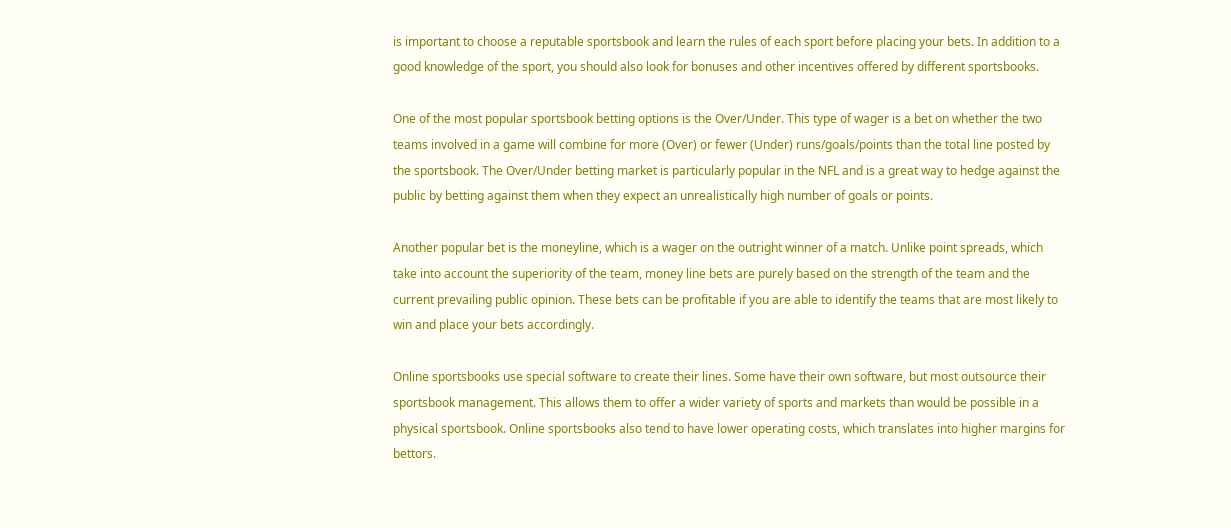is important to choose a reputable sportsbook and learn the rules of each sport before placing your bets. In addition to a good knowledge of the sport, you should also look for bonuses and other incentives offered by different sportsbooks.

One of the most popular sportsbook betting options is the Over/Under. This type of wager is a bet on whether the two teams involved in a game will combine for more (Over) or fewer (Under) runs/goals/points than the total line posted by the sportsbook. The Over/Under betting market is particularly popular in the NFL and is a great way to hedge against the public by betting against them when they expect an unrealistically high number of goals or points.

Another popular bet is the moneyline, which is a wager on the outright winner of a match. Unlike point spreads, which take into account the superiority of the team, money line bets are purely based on the strength of the team and the current prevailing public opinion. These bets can be profitable if you are able to identify the teams that are most likely to win and place your bets accordingly.

Online sportsbooks use special software to create their lines. Some have their own software, but most outsource their sportsbook management. This allows them to offer a wider variety of sports and markets than would be possible in a physical sportsbook. Online sportsbooks also tend to have lower operating costs, which translates into higher margins for bettors.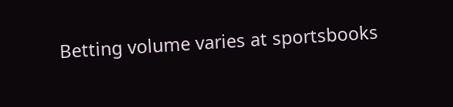Betting volume varies at sportsbooks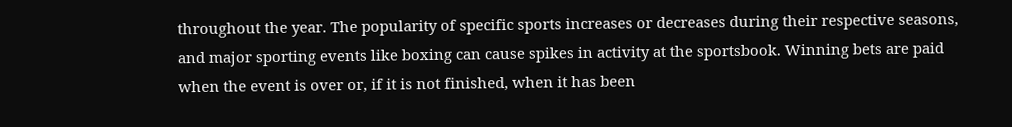throughout the year. The popularity of specific sports increases or decreases during their respective seasons, and major sporting events like boxing can cause spikes in activity at the sportsbook. Winning bets are paid when the event is over or, if it is not finished, when it has been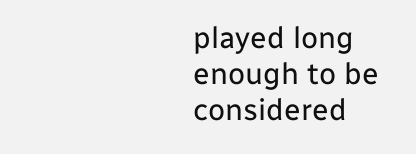played long enough to be considered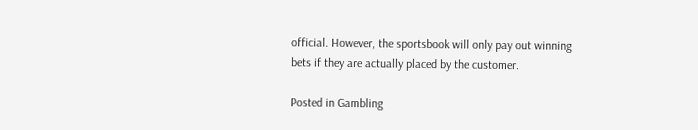official. However, the sportsbook will only pay out winning bets if they are actually placed by the customer.

Posted in Gambling